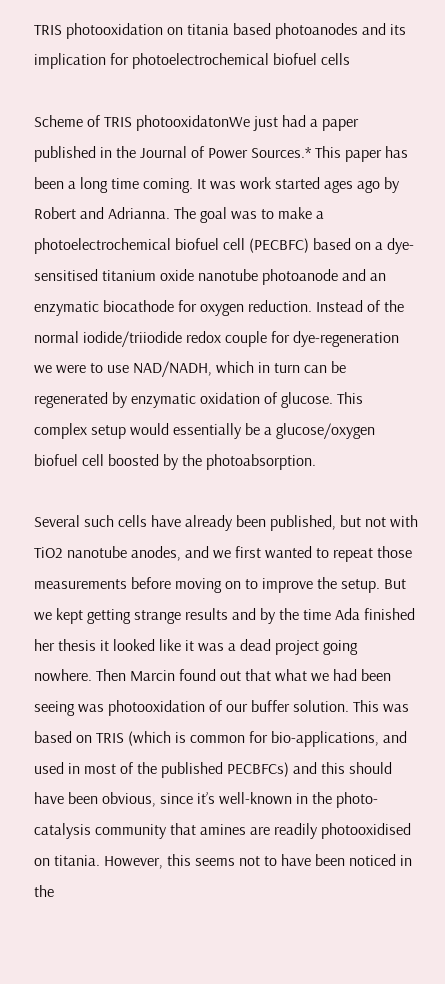TRIS photooxidation on titania based photoanodes and its implication for photoelectrochemical biofuel cells

Scheme of TRIS photooxidatonWe just had a paper published in the Journal of Power Sources.* This paper has been a long time coming. It was work started ages ago by Robert and Adrianna. The goal was to make a photoelectrochemical biofuel cell (PECBFC) based on a dye-sensitised titanium oxide nanotube photoanode and an enzymatic biocathode for oxygen reduction. Instead of the normal iodide/triiodide redox couple for dye-regeneration we were to use NAD/NADH, which in turn can be regenerated by enzymatic oxidation of glucose. This complex setup would essentially be a glucose/oxygen biofuel cell boosted by the photoabsorption.

Several such cells have already been published, but not with TiO2 nanotube anodes, and we first wanted to repeat those measurements before moving on to improve the setup. But we kept getting strange results and by the time Ada finished her thesis it looked like it was a dead project going nowhere. Then Marcin found out that what we had been seeing was photooxidation of our buffer solution. This was based on TRIS (which is common for bio-applications, and used in most of the published PECBFCs) and this should have been obvious, since it’s well-known in the photo-catalysis community that amines are readily photooxidised on titania. However, this seems not to have been noticed in the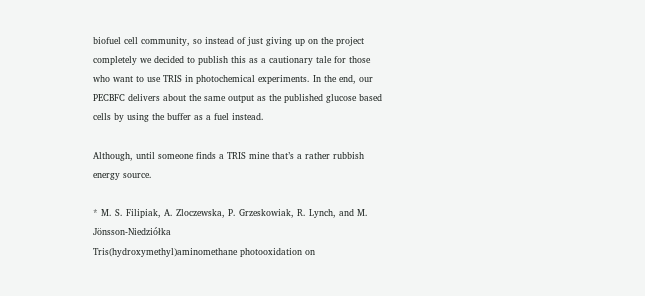biofuel cell community, so instead of just giving up on the project completely we decided to publish this as a cautionary tale for those who want to use TRIS in photochemical experiments. In the end, our PECBFC delivers about the same output as the published glucose based cells by using the buffer as a fuel instead.

Although, until someone finds a TRIS mine that’s a rather rubbish energy source.

* M. S. Filipiak, A. Zloczewska, P. Grzeskowiak, R. Lynch, and M. Jönsson-Niedziółka
Tris(hydroxymethyl)aminomethane photooxidation on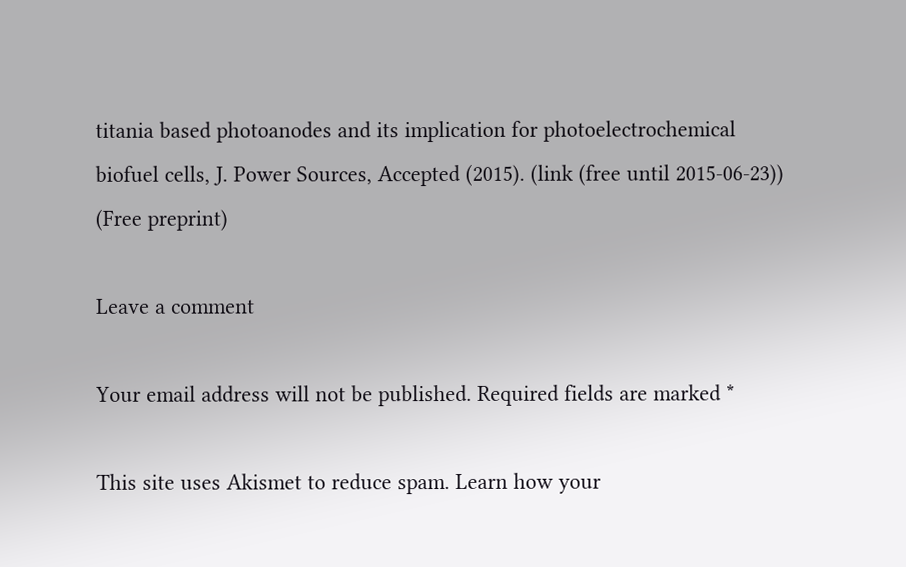titania based photoanodes and its implication for photoelectrochemical biofuel cells, J. Power Sources, Accepted (2015). (link (free until 2015-06-23)) (Free preprint)

Leave a comment

Your email address will not be published. Required fields are marked *

This site uses Akismet to reduce spam. Learn how your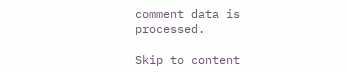comment data is processed.

Skip to content